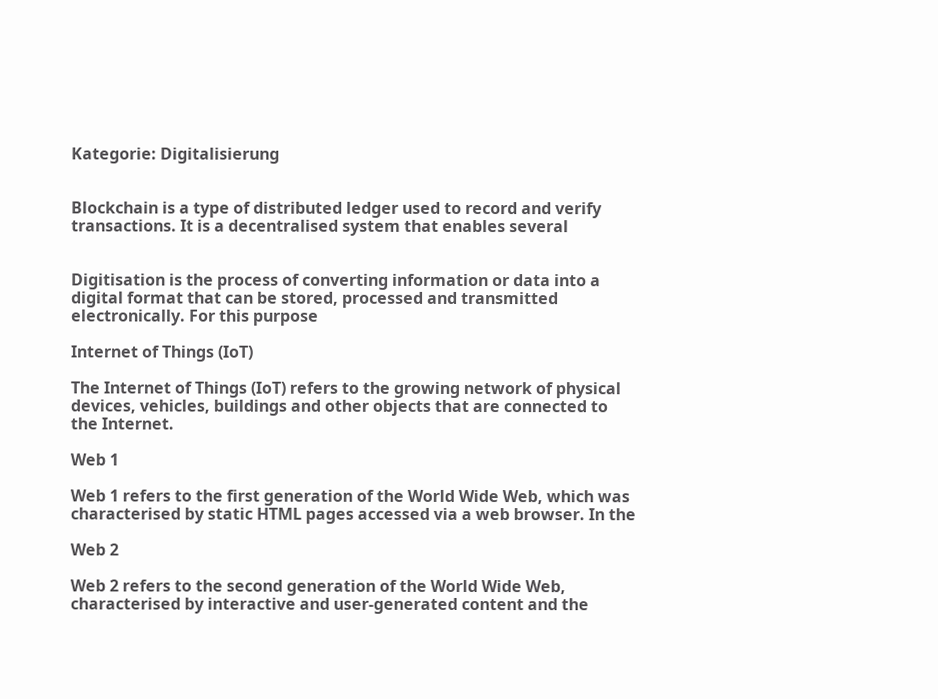Kategorie: Digitalisierung


Blockchain is a type of distributed ledger used to record and verify transactions. It is a decentralised system that enables several


Digitisation is the process of converting information or data into a digital format that can be stored, processed and transmitted electronically. For this purpose

Internet of Things (IoT)

The Internet of Things (IoT) refers to the growing network of physical devices, vehicles, buildings and other objects that are connected to the Internet.

Web 1

Web 1 refers to the first generation of the World Wide Web, which was characterised by static HTML pages accessed via a web browser. In the

Web 2

Web 2 refers to the second generation of the World Wide Web, characterised by interactive and user-generated content and the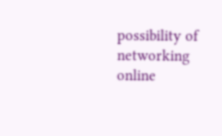possibility of networking online